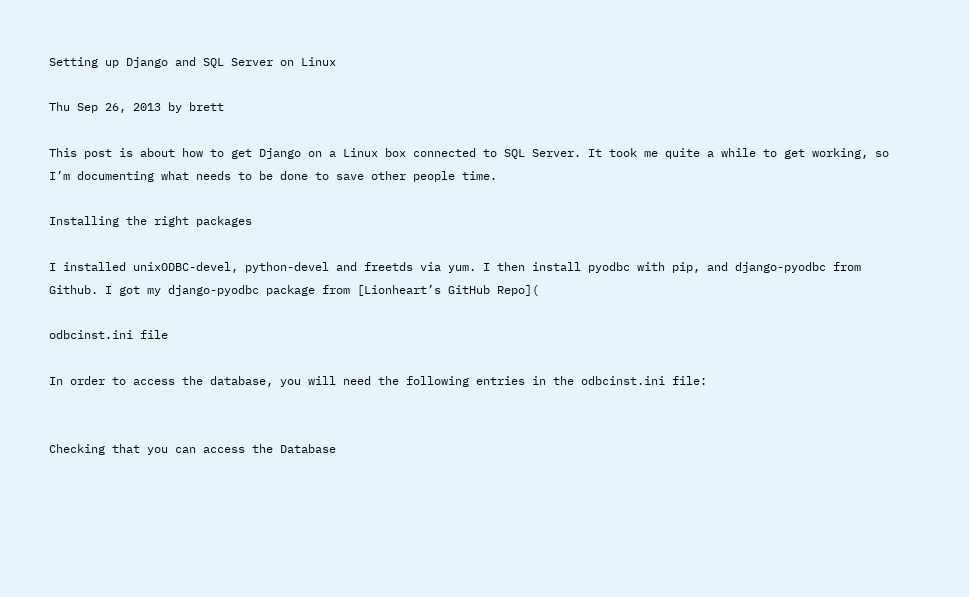Setting up Django and SQL Server on Linux

Thu Sep 26, 2013 by brett

This post is about how to get Django on a Linux box connected to SQL Server. It took me quite a while to get working, so I’m documenting what needs to be done to save other people time.

Installing the right packages

I installed unixODBC-devel, python-devel and freetds via yum. I then install pyodbc with pip, and django-pyodbc from Github. I got my django-pyodbc package from [Lionheart’s GitHub Repo](

odbcinst.ini file

In order to access the database, you will need the following entries in the odbcinst.ini file:


Checking that you can access the Database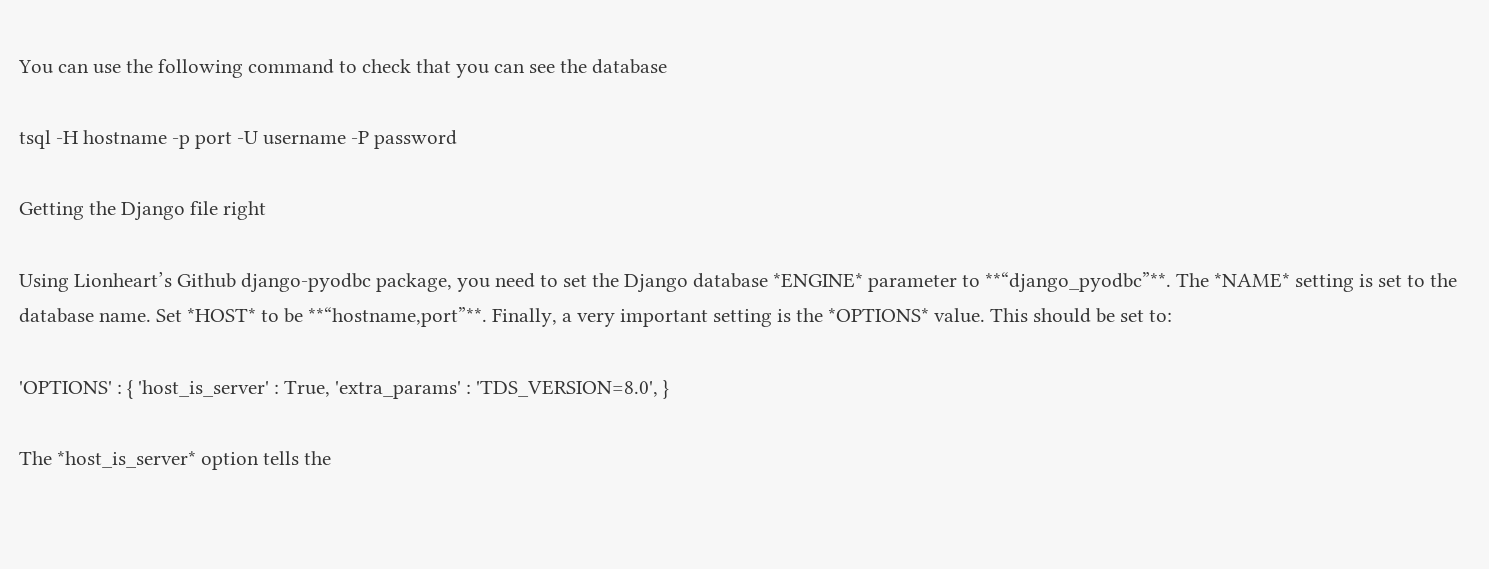You can use the following command to check that you can see the database

tsql -H hostname -p port -U username -P password

Getting the Django file right

Using Lionheart’s Github django-pyodbc package, you need to set the Django database *ENGINE* parameter to **“django_pyodbc”**. The *NAME* setting is set to the database name. Set *HOST* to be **“hostname,port”**. Finally, a very important setting is the *OPTIONS* value. This should be set to:

'OPTIONS' : { 'host_is_server' : True, 'extra_params' : 'TDS_VERSION=8.0', }

The *host_is_server* option tells the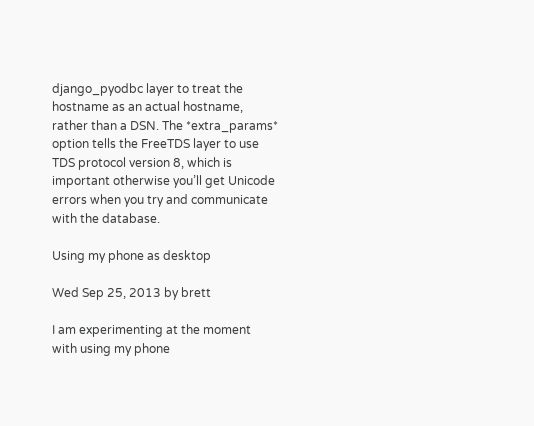django_pyodbc layer to treat the hostname as an actual hostname, rather than a DSN. The *extra_params* option tells the FreeTDS layer to use TDS protocol version 8, which is important otherwise you’ll get Unicode errors when you try and communicate with the database.

Using my phone as desktop

Wed Sep 25, 2013 by brett

I am experimenting at the moment with using my phone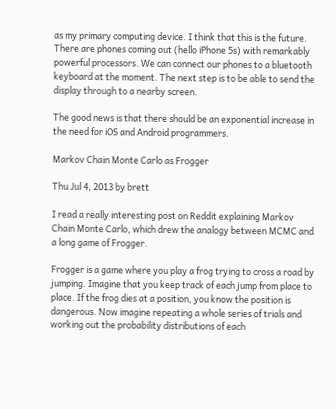as my primary computing device. I think that this is the future. There are phones coming out (hello iPhone 5s) with remarkably powerful processors. We can connect our phones to a bluetooth keyboard at the moment. The next step is to be able to send the display through to a nearby screen.

The good news is that there should be an exponential increase in the need for iOS and Android programmers.

Markov Chain Monte Carlo as Frogger

Thu Jul 4, 2013 by brett

I read a really interesting post on Reddit explaining Markov Chain Monte Carlo, which drew the analogy between MCMC and a long game of Frogger.

Frogger is a game where you play a frog trying to cross a road by jumping. Imagine that you keep track of each jump from place to place. If the frog dies at a position, you know the position is dangerous. Now imagine repeating a whole series of trials and working out the probability distributions of each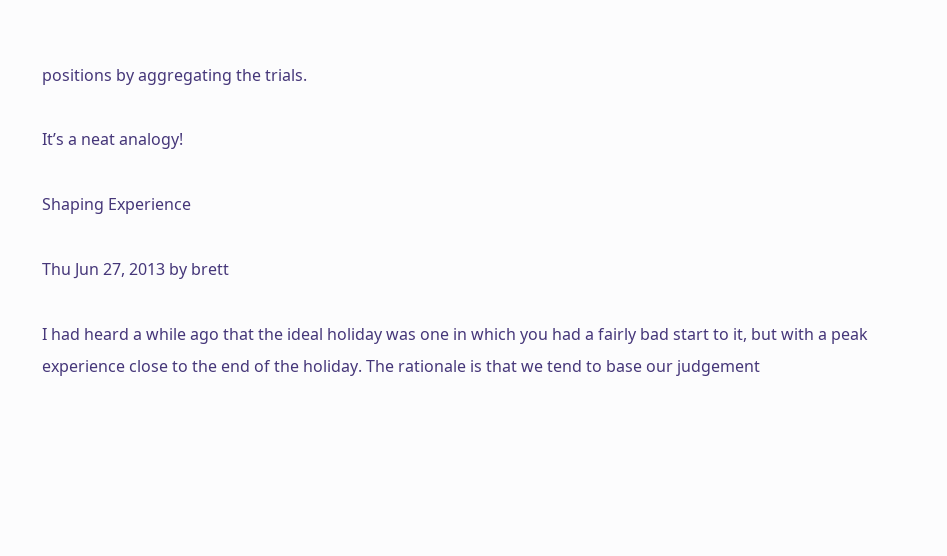positions by aggregating the trials.

It’s a neat analogy!

Shaping Experience

Thu Jun 27, 2013 by brett

I had heard a while ago that the ideal holiday was one in which you had a fairly bad start to it, but with a peak experience close to the end of the holiday. The rationale is that we tend to base our judgement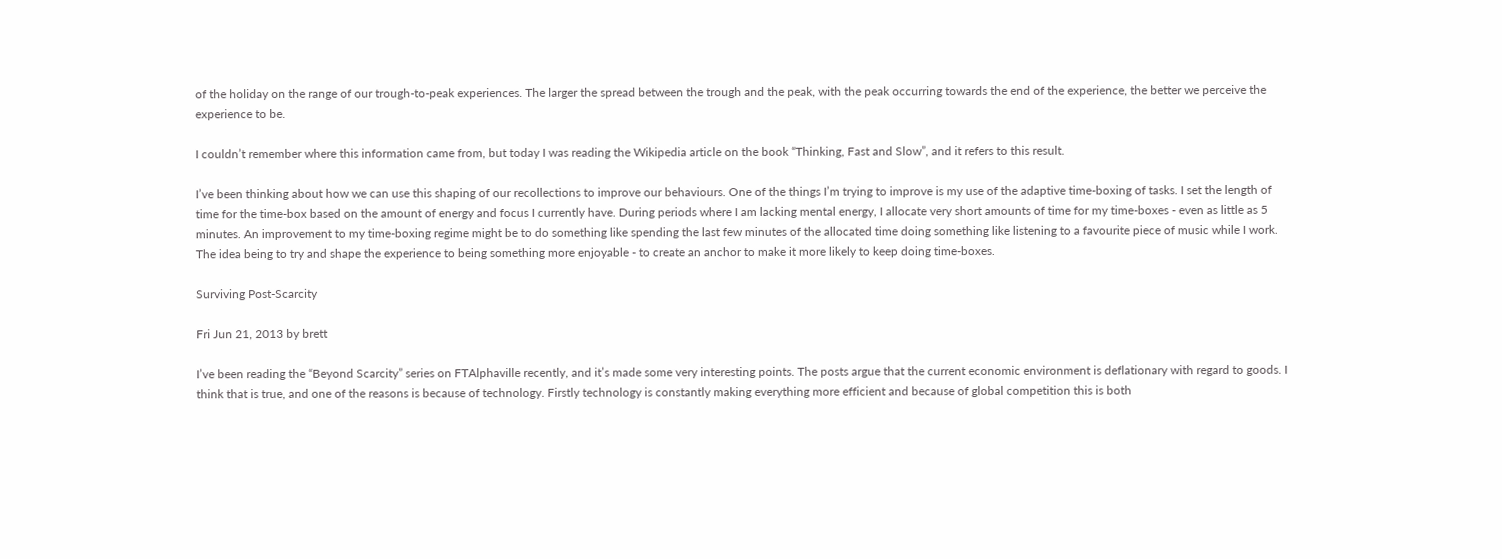of the holiday on the range of our trough-to-peak experiences. The larger the spread between the trough and the peak, with the peak occurring towards the end of the experience, the better we perceive the experience to be.

I couldn’t remember where this information came from, but today I was reading the Wikipedia article on the book “Thinking, Fast and Slow”, and it refers to this result.

I’ve been thinking about how we can use this shaping of our recollections to improve our behaviours. One of the things I’m trying to improve is my use of the adaptive time-boxing of tasks. I set the length of time for the time-box based on the amount of energy and focus I currently have. During periods where I am lacking mental energy, I allocate very short amounts of time for my time-boxes - even as little as 5 minutes. An improvement to my time-boxing regime might be to do something like spending the last few minutes of the allocated time doing something like listening to a favourite piece of music while I work. The idea being to try and shape the experience to being something more enjoyable - to create an anchor to make it more likely to keep doing time-boxes.

Surviving Post-Scarcity

Fri Jun 21, 2013 by brett

I’ve been reading the “Beyond Scarcity” series on FTAlphaville recently, and it’s made some very interesting points. The posts argue that the current economic environment is deflationary with regard to goods. I think that is true, and one of the reasons is because of technology. Firstly technology is constantly making everything more efficient and because of global competition this is both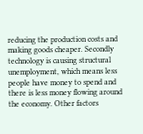reducing the production costs and making goods cheaper. Secondly technology is causing structural unemployment, which means less people have money to spend and there is less money flowing around the economy. Other factors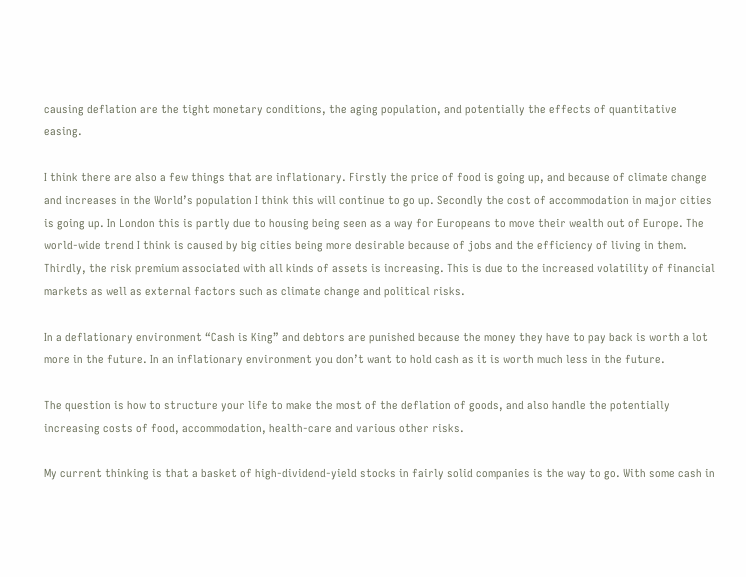causing deflation are the tight monetary conditions, the aging population, and potentially the effects of quantitative easing.

I think there are also a few things that are inflationary. Firstly the price of food is going up, and because of climate change and increases in the World’s population I think this will continue to go up. Secondly the cost of accommodation in major cities is going up. In London this is partly due to housing being seen as a way for Europeans to move their wealth out of Europe. The world-wide trend I think is caused by big cities being more desirable because of jobs and the efficiency of living in them. Thirdly, the risk premium associated with all kinds of assets is increasing. This is due to the increased volatility of financial markets as well as external factors such as climate change and political risks.

In a deflationary environment “Cash is King” and debtors are punished because the money they have to pay back is worth a lot more in the future. In an inflationary environment you don’t want to hold cash as it is worth much less in the future.

The question is how to structure your life to make the most of the deflation of goods, and also handle the potentially increasing costs of food, accommodation, health-care and various other risks.

My current thinking is that a basket of high-dividend-yield stocks in fairly solid companies is the way to go. With some cash in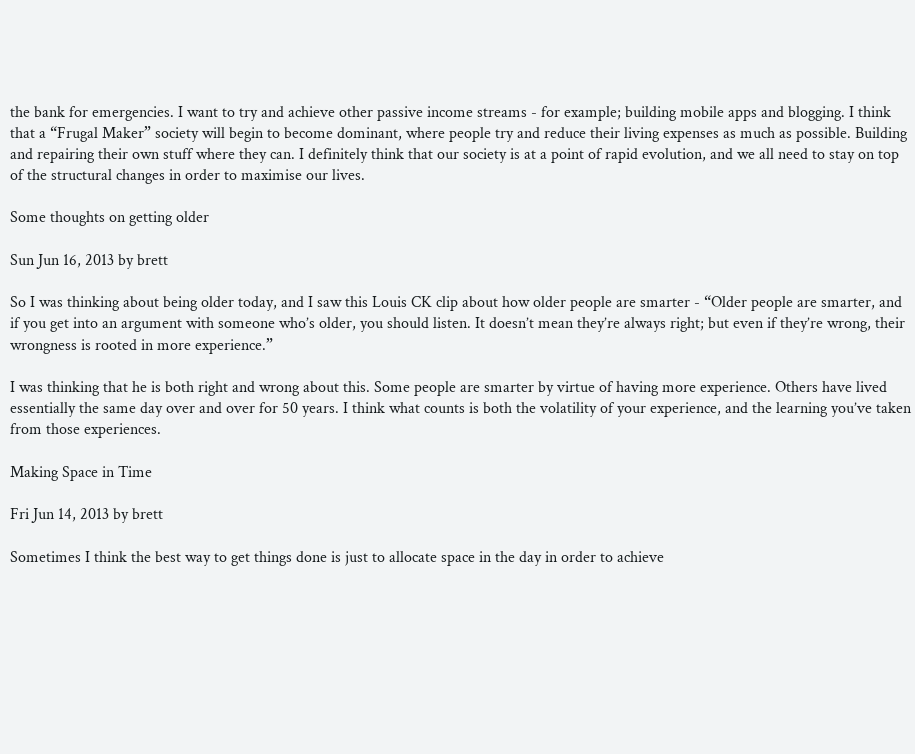the bank for emergencies. I want to try and achieve other passive income streams - for example; building mobile apps and blogging. I think that a “Frugal Maker” society will begin to become dominant, where people try and reduce their living expenses as much as possible. Building and repairing their own stuff where they can. I definitely think that our society is at a point of rapid evolution, and we all need to stay on top of the structural changes in order to maximise our lives.

Some thoughts on getting older

Sun Jun 16, 2013 by brett

So I was thinking about being older today, and I saw this Louis CK clip about how older people are smarter - “Older people are smarter, and if you get into an argument with someone who’s older, you should listen. It doesn’t mean they’re always right; but even if they’re wrong, their wrongness is rooted in more experience.”

I was thinking that he is both right and wrong about this. Some people are smarter by virtue of having more experience. Others have lived essentially the same day over and over for 50 years. I think what counts is both the volatility of your experience, and the learning you’ve taken from those experiences.

Making Space in Time

Fri Jun 14, 2013 by brett

Sometimes I think the best way to get things done is just to allocate space in the day in order to achieve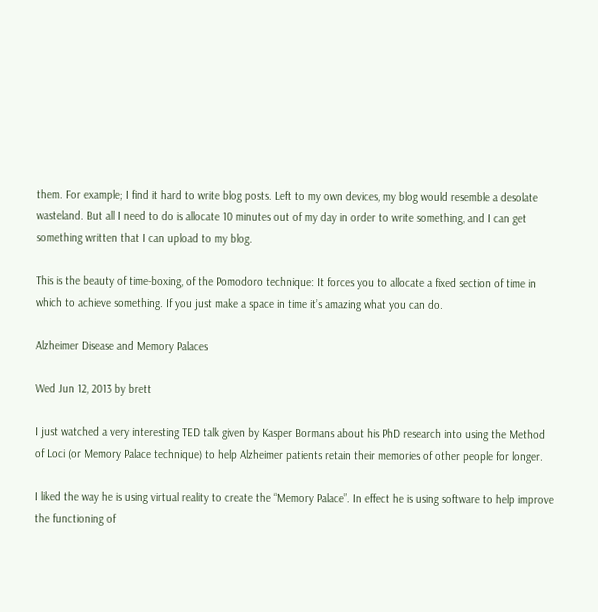them. For example; I find it hard to write blog posts. Left to my own devices, my blog would resemble a desolate wasteland. But all I need to do is allocate 10 minutes out of my day in order to write something, and I can get something written that I can upload to my blog.

This is the beauty of time-boxing, of the Pomodoro technique: It forces you to allocate a fixed section of time in which to achieve something. If you just make a space in time it’s amazing what you can do.

Alzheimer Disease and Memory Palaces

Wed Jun 12, 2013 by brett

I just watched a very interesting TED talk given by Kasper Bormans about his PhD research into using the Method of Loci (or Memory Palace technique) to help Alzheimer patients retain their memories of other people for longer.

I liked the way he is using virtual reality to create the “Memory Palace”. In effect he is using software to help improve the functioning of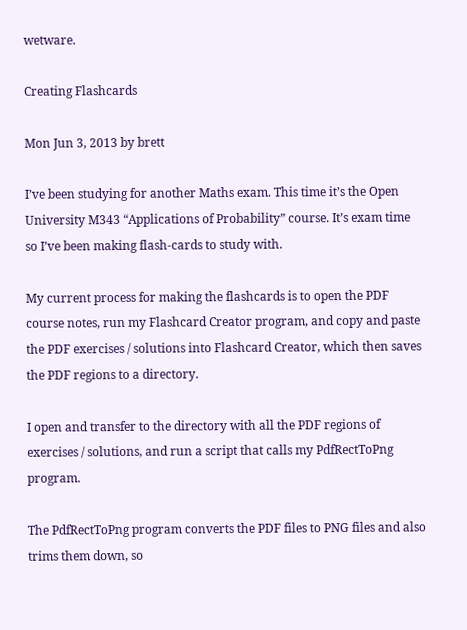wetware.

Creating Flashcards

Mon Jun 3, 2013 by brett

I’ve been studying for another Maths exam. This time it’s the Open University M343 “Applications of Probability” course. It’s exam time so I’ve been making flash-cards to study with.

My current process for making the flashcards is to open the PDF course notes, run my Flashcard Creator program, and copy and paste the PDF exercises / solutions into Flashcard Creator, which then saves the PDF regions to a directory.

I open and transfer to the directory with all the PDF regions of exercises / solutions, and run a script that calls my PdfRectToPng program.

The PdfRectToPng program converts the PDF files to PNG files and also trims them down, so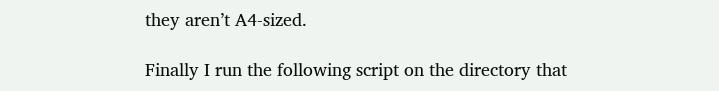they aren’t A4-sized.

Finally I run the following script on the directory that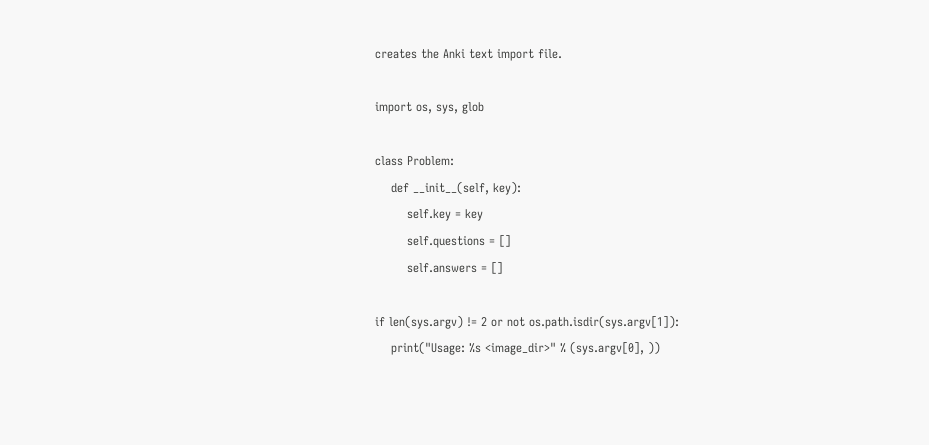creates the Anki text import file.

import os, sys, glob

class Problem:
    def __init__(self, key):
        self.key = key
        self.questions = []
        self.answers = []

if len(sys.argv) != 2 or not os.path.isdir(sys.argv[1]):
    print("Usage: %s <image_dir>" % (sys.argv[0], ))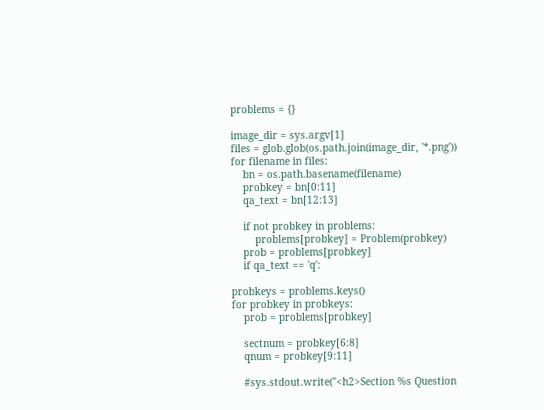problems = {}

image_dir = sys.argv[1]
files = glob.glob(os.path.join(image_dir, '*.png'))
for filename in files:
    bn = os.path.basename(filename)
    probkey = bn[0:11]
    qa_text = bn[12:13]

    if not probkey in problems:
        problems[probkey] = Problem(probkey)
    prob = problems[probkey]
    if qa_text == 'q':

probkeys = problems.keys()
for probkey in probkeys:
    prob = problems[probkey]

    sectnum = probkey[6:8]
    qnum = probkey[9:11]

    #sys.stdout.write("<h2>Section %s Question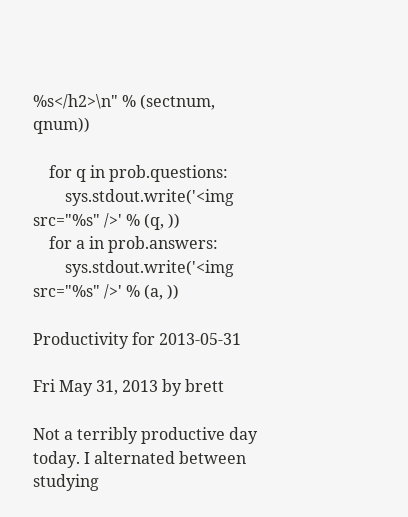%s</h2>\n" % (sectnum,     qnum))

    for q in prob.questions:
        sys.stdout.write('<img src="%s" />' % (q, ))
    for a in prob.answers:
        sys.stdout.write('<img src="%s" />' % (a, ))

Productivity for 2013-05-31

Fri May 31, 2013 by brett

Not a terribly productive day today. I alternated between studying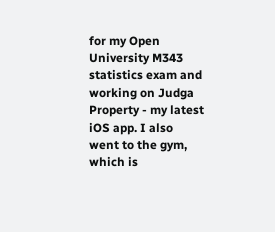for my Open University M343 statistics exam and working on Judga Property - my latest iOS app. I also went to the gym, which is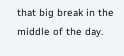that big break in the middle of the day.